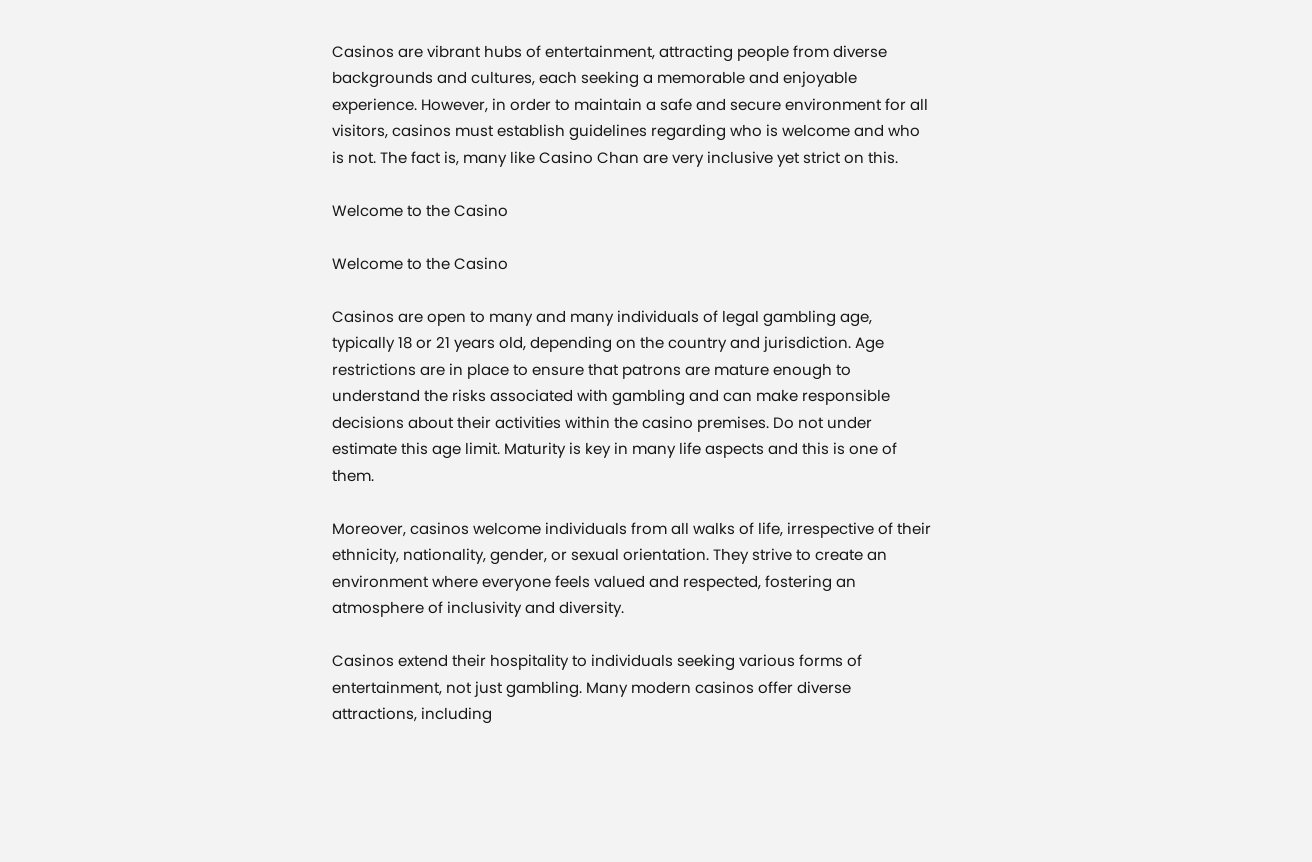Casinos are vibrant hubs of entertainment, attracting people from diverse backgrounds and cultures, each seeking a memorable and enjoyable experience. However, in order to maintain a safe and secure environment for all visitors, casinos must establish guidelines regarding who is welcome and who is not. The fact is, many like Casino Chan are very inclusive yet strict on this.

Welcome to the Casino

Welcome to the Casino

Casinos are open to many and many individuals of legal gambling age, typically 18 or 21 years old, depending on the country and jurisdiction. Age restrictions are in place to ensure that patrons are mature enough to understand the risks associated with gambling and can make responsible decisions about their activities within the casino premises. Do not under estimate this age limit. Maturity is key in many life aspects and this is one of them.

Moreover, casinos welcome individuals from all walks of life, irrespective of their ethnicity, nationality, gender, or sexual orientation. They strive to create an environment where everyone feels valued and respected, fostering an atmosphere of inclusivity and diversity.

Casinos extend their hospitality to individuals seeking various forms of entertainment, not just gambling. Many modern casinos offer diverse attractions, including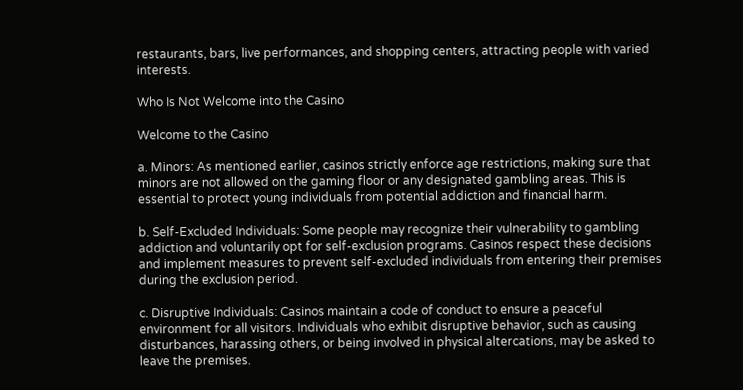restaurants, bars, live performances, and shopping centers, attracting people with varied interests.

Who Is Not Welcome into the Casino

Welcome to the Casino

a. Minors: As mentioned earlier, casinos strictly enforce age restrictions, making sure that minors are not allowed on the gaming floor or any designated gambling areas. This is essential to protect young individuals from potential addiction and financial harm.

b. Self-Excluded Individuals: Some people may recognize their vulnerability to gambling addiction and voluntarily opt for self-exclusion programs. Casinos respect these decisions and implement measures to prevent self-excluded individuals from entering their premises during the exclusion period.

c. Disruptive Individuals: Casinos maintain a code of conduct to ensure a peaceful environment for all visitors. Individuals who exhibit disruptive behavior, such as causing disturbances, harassing others, or being involved in physical altercations, may be asked to leave the premises.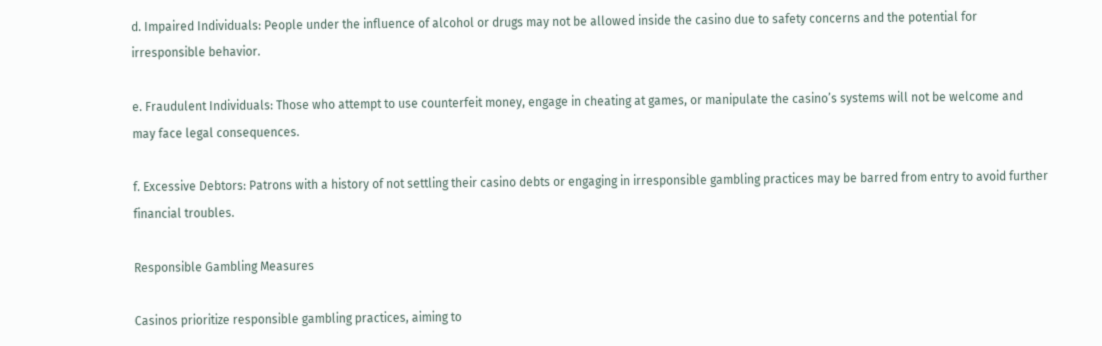d. Impaired Individuals: People under the influence of alcohol or drugs may not be allowed inside the casino due to safety concerns and the potential for irresponsible behavior.

e. Fraudulent Individuals: Those who attempt to use counterfeit money, engage in cheating at games, or manipulate the casino’s systems will not be welcome and may face legal consequences.

f. Excessive Debtors: Patrons with a history of not settling their casino debts or engaging in irresponsible gambling practices may be barred from entry to avoid further financial troubles.

Responsible Gambling Measures

Casinos prioritize responsible gambling practices, aiming to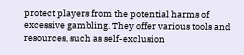protect players from the potential harms of excessive gambling. They offer various tools and resources, such as self-exclusion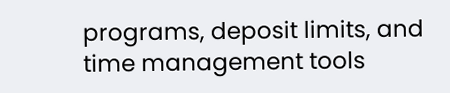programs, deposit limits, and time management tools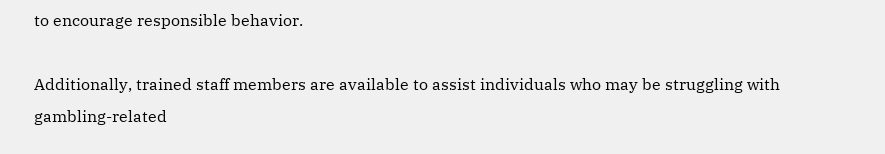to encourage responsible behavior.

Additionally, trained staff members are available to assist individuals who may be struggling with gambling-related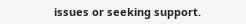issues or seeking support.